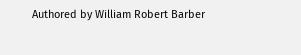Authored by William Robert Barber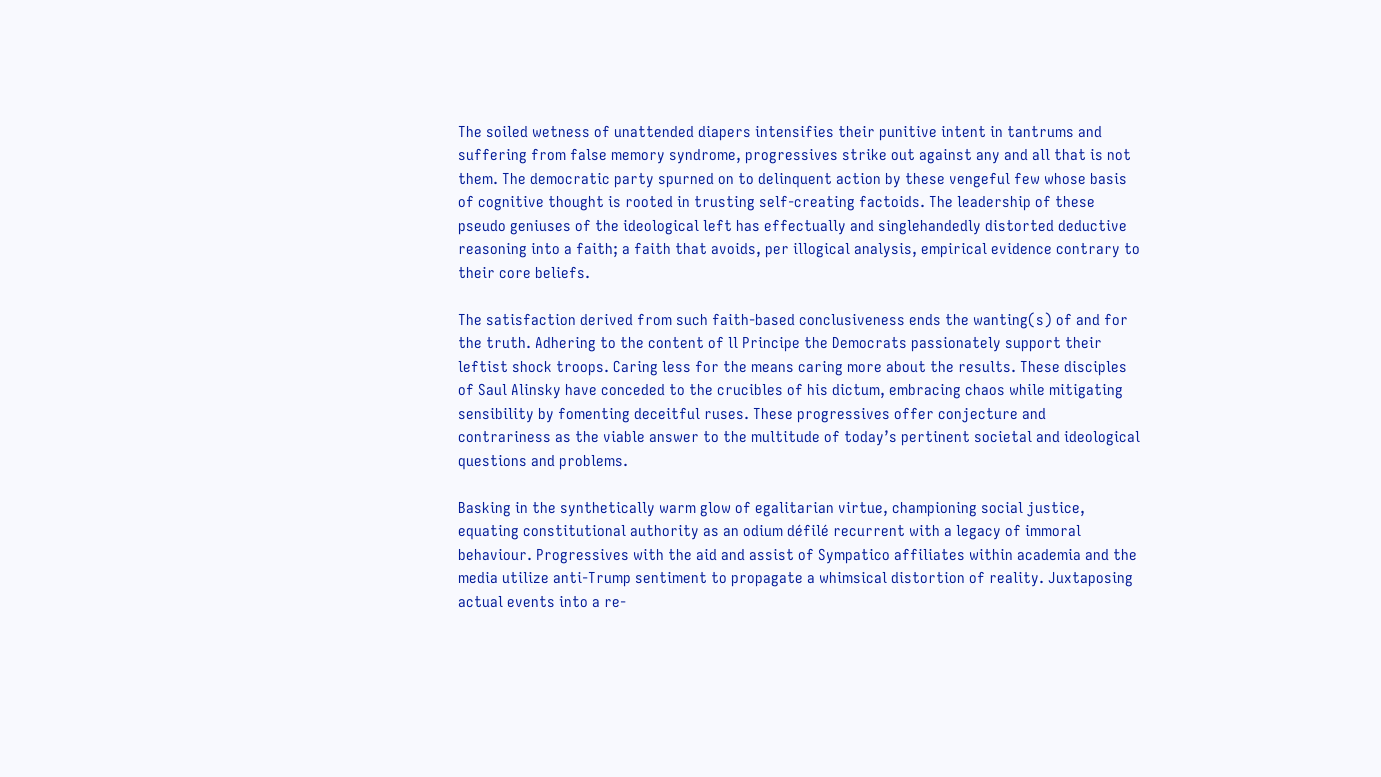The soiled wetness of unattended diapers intensifies their punitive intent in tantrums and suffering from false memory syndrome, progressives strike out against any and all that is not them. The democratic party spurned on to delinquent action by these vengeful few whose basis of cognitive thought is rooted in trusting self-creating factoids. The leadership of these pseudo geniuses of the ideological left has effectually and singlehandedly distorted deductive reasoning into a faith; a faith that avoids, per illogical analysis, empirical evidence contrary to their core beliefs.

The satisfaction derived from such faith-based conclusiveness ends the wanting(s) of and for the truth. Adhering to the content of ll Principe the Democrats passionately support their leftist shock troops. Caring less for the means caring more about the results. These disciples of Saul Alinsky have conceded to the crucibles of his dictum, embracing chaos while mitigating sensibility by fomenting deceitful ruses. These progressives offer conjecture and contrariness as the viable answer to the multitude of today’s pertinent societal and ideological questions and problems.

Basking in the synthetically warm glow of egalitarian virtue, championing social justice, equating constitutional authority as an odium défilé recurrent with a legacy of immoral behaviour. Progressives with the aid and assist of Sympatico affiliates within academia and the media utilize anti-Trump sentiment to propagate a whimsical distortion of reality. Juxtaposing actual events into a re-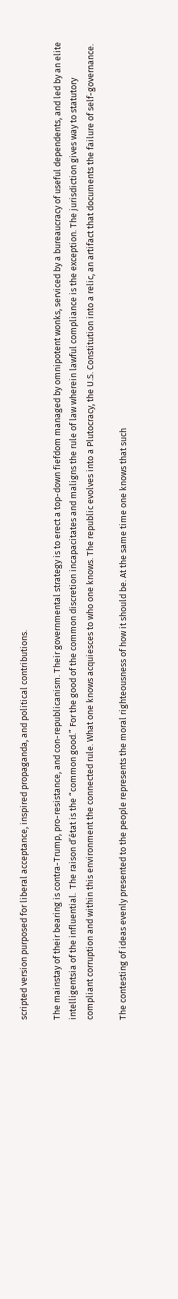scripted version purposed for liberal acceptance, inspired propaganda, and political contributions.

The mainstay of their bearing is contra-Trump, pro-resistance, and con-republicanism. Their governmental strategy is to erect a top-down fiefdom managed by omnipotent wonks, serviced by a bureaucracy of useful dependents, and led by an elite intelligentsia of the influential.  The raison d’état is the “common good.” For the good of the common discretion incapacitates and maligns the rule of law wherein lawful compliance is the exception. The jurisdiction gives way to statutory compliant corruption and within this environment the connected rule. What one knows acquiesces to who one knows. The republic evolves into a Plutocracy, the U.S. Constitution into a relic, an artifact that documents the failure of self-governance.

The contesting of ideas evenly presented to the people represents the moral righteousness of how it should be. At the same time one knows that such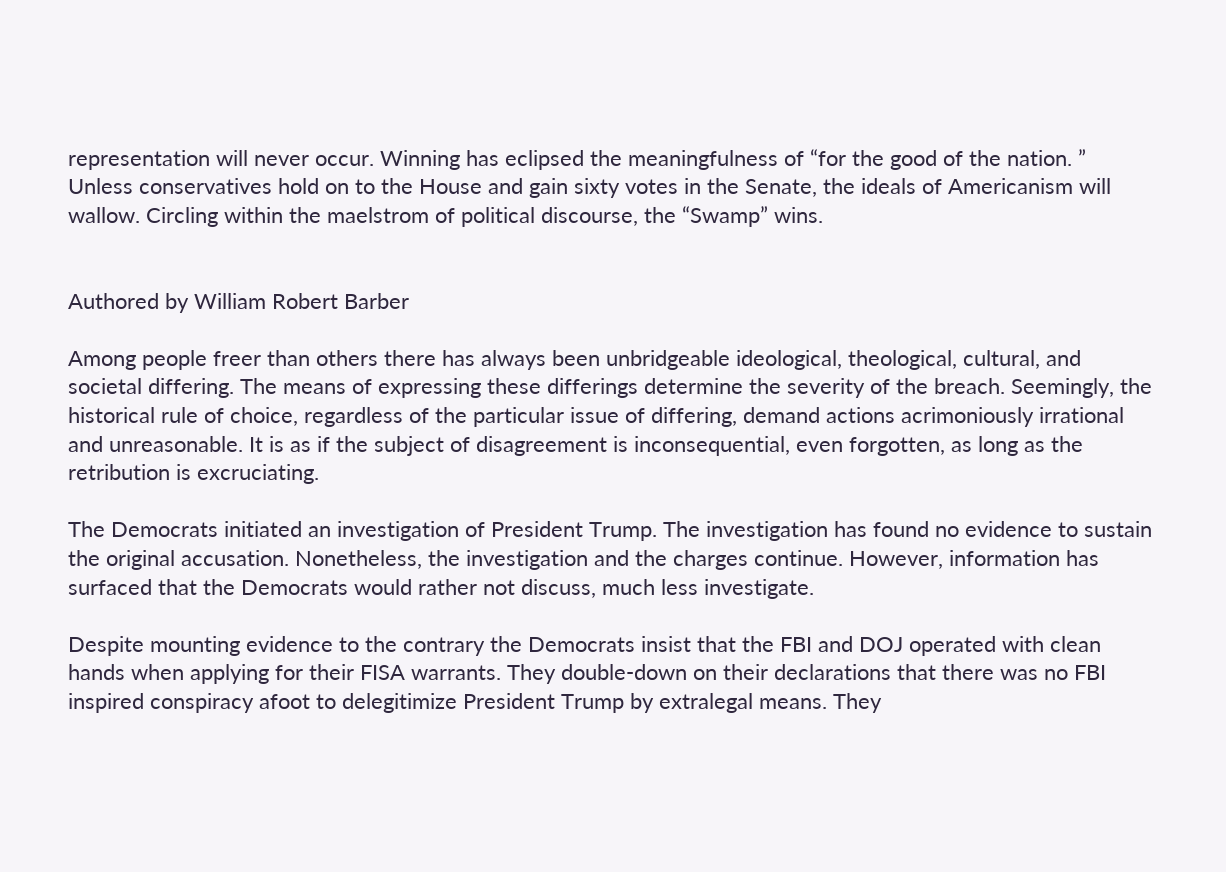representation will never occur. Winning has eclipsed the meaningfulness of “for the good of the nation. ” Unless conservatives hold on to the House and gain sixty votes in the Senate, the ideals of Americanism will wallow. Circling within the maelstrom of political discourse, the “Swamp” wins.


Authored by William Robert Barber

Among people freer than others there has always been unbridgeable ideological, theological, cultural, and societal differing. The means of expressing these differings determine the severity of the breach. Seemingly, the historical rule of choice, regardless of the particular issue of differing, demand actions acrimoniously irrational and unreasonable. It is as if the subject of disagreement is inconsequential, even forgotten, as long as the retribution is excruciating.

The Democrats initiated an investigation of President Trump. The investigation has found no evidence to sustain the original accusation. Nonetheless, the investigation and the charges continue. However, information has surfaced that the Democrats would rather not discuss, much less investigate.

Despite mounting evidence to the contrary the Democrats insist that the FBI and DOJ operated with clean hands when applying for their FISA warrants. They double-down on their declarations that there was no FBI inspired conspiracy afoot to delegitimize President Trump by extralegal means. They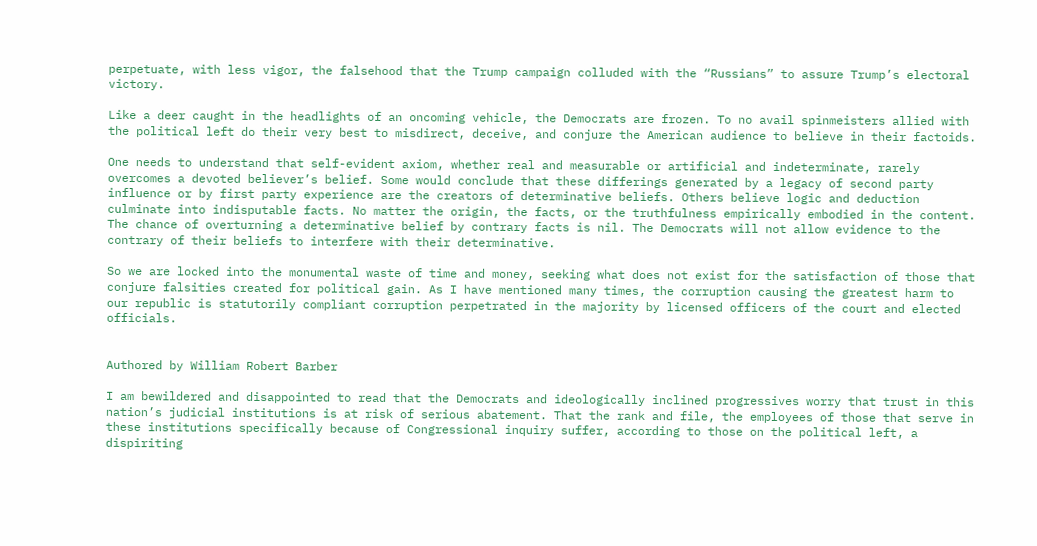perpetuate, with less vigor, the falsehood that the Trump campaign colluded with the “Russians” to assure Trump’s electoral victory.

Like a deer caught in the headlights of an oncoming vehicle, the Democrats are frozen. To no avail spinmeisters allied with the political left do their very best to misdirect, deceive, and conjure the American audience to believe in their factoids.

One needs to understand that self-evident axiom, whether real and measurable or artificial and indeterminate, rarely overcomes a devoted believer’s belief. Some would conclude that these differings generated by a legacy of second party influence or by first party experience are the creators of determinative beliefs. Others believe logic and deduction culminate into indisputable facts. No matter the origin, the facts, or the truthfulness empirically embodied in the content. The chance of overturning a determinative belief by contrary facts is nil. The Democrats will not allow evidence to the contrary of their beliefs to interfere with their determinative.

So we are locked into the monumental waste of time and money, seeking what does not exist for the satisfaction of those that conjure falsities created for political gain. As I have mentioned many times, the corruption causing the greatest harm to our republic is statutorily compliant corruption perpetrated in the majority by licensed officers of the court and elected officials.


Authored by William Robert Barber

I am bewildered and disappointed to read that the Democrats and ideologically inclined progressives worry that trust in this nation’s judicial institutions is at risk of serious abatement. That the rank and file, the employees of those that serve in these institutions specifically because of Congressional inquiry suffer, according to those on the political left, a dispiriting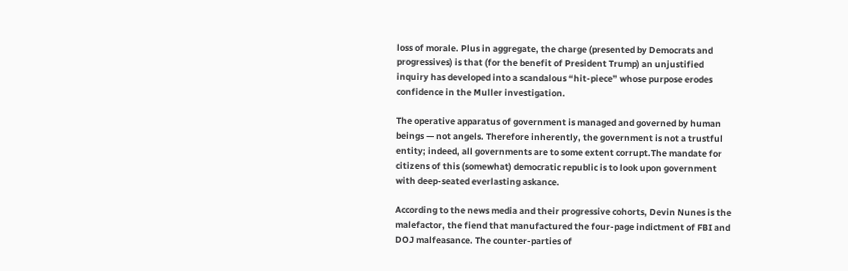loss of morale. Plus in aggregate, the charge (presented by Democrats and progressives) is that (for the benefit of President Trump) an unjustified inquiry has developed into a scandalous “hit-piece” whose purpose erodes confidence in the Muller investigation.

The operative apparatus of government is managed and governed by human beings — not angels. Therefore inherently, the government is not a trustful entity; indeed, all governments are to some extent corrupt.The mandate for citizens of this (somewhat) democratic republic is to look upon government with deep-seated everlasting askance.

According to the news media and their progressive cohorts, Devin Nunes is the malefactor, the fiend that manufactured the four-page indictment of FBI and DOJ malfeasance. The counter-parties of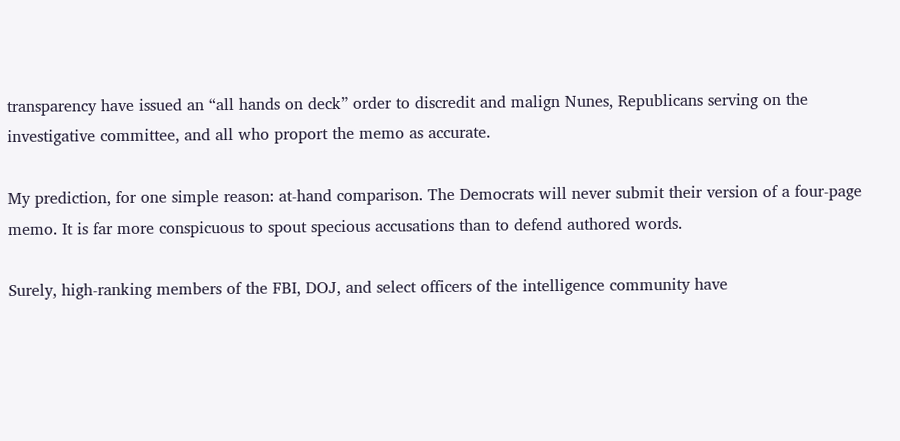transparency have issued an “all hands on deck” order to discredit and malign Nunes, Republicans serving on the investigative committee, and all who proport the memo as accurate.

My prediction, for one simple reason: at-hand comparison. The Democrats will never submit their version of a four-page memo. It is far more conspicuous to spout specious accusations than to defend authored words.

Surely, high-ranking members of the FBI, DOJ, and select officers of the intelligence community have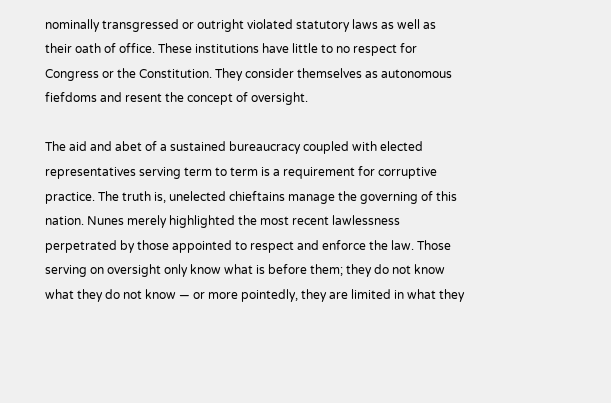nominally transgressed or outright violated statutory laws as well as their oath of office. These institutions have little to no respect for Congress or the Constitution. They consider themselves as autonomous fiefdoms and resent the concept of oversight.

The aid and abet of a sustained bureaucracy coupled with elected representatives serving term to term is a requirement for corruptive practice. The truth is, unelected chieftains manage the governing of this nation. Nunes merely highlighted the most recent lawlessness perpetrated by those appointed to respect and enforce the law. Those serving on oversight only know what is before them; they do not know what they do not know — or more pointedly, they are limited in what they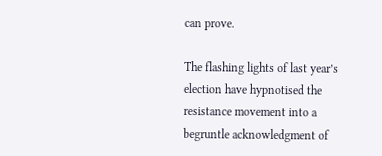can prove.

The flashing lights of last year’s election have hypnotised the resistance movement into a begruntle acknowledgment of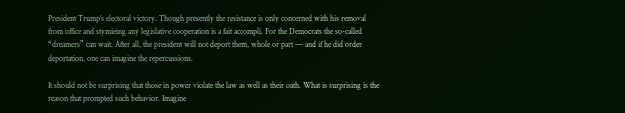President Trump’s electoral victory. Though presently the resistance is only concerned with his removal from office and stymieing any legislative cooperation is a fait accompli. For the Democrats the so-called “dreamers” can wait. After all, the president will not deport them, whole or part — and if he did order deportation, one can imagine the repercussions.

It should not be surprising that those in power violate the law as well as their oath. What is surprising is the reason that prompted such behavior. Imagine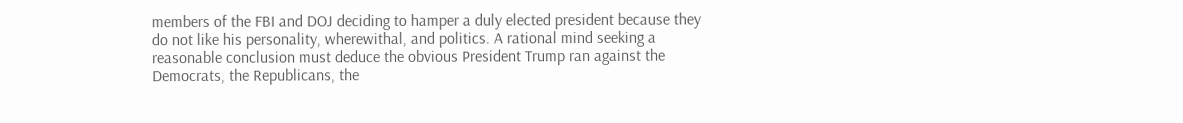members of the FBI and DOJ deciding to hamper a duly elected president because they do not like his personality, wherewithal, and politics. A rational mind seeking a reasonable conclusion must deduce the obvious President Trump ran against the Democrats, the Republicans, the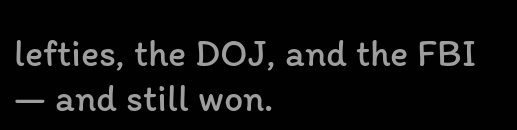lefties, the DOJ, and the FBI — and still won.